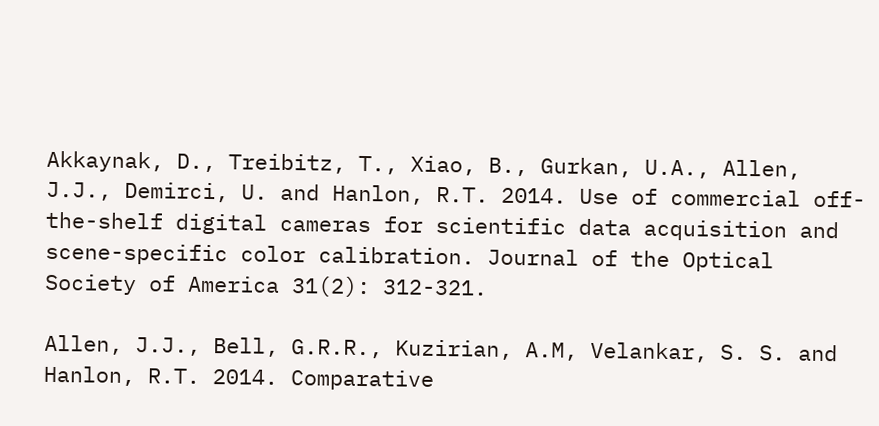Akkaynak, D., Treibitz, T., Xiao, B., Gurkan, U.A., Allen, J.J., Demirci, U. and Hanlon, R.T. 2014. Use of commercial off-the-shelf digital cameras for scientific data acquisition and scene-specific color calibration. Journal of the Optical Society of America 31(2): 312-321.

Allen, J.J., Bell, G.R.R., Kuzirian, A.M, Velankar, S. S. and Hanlon, R.T. 2014. Comparative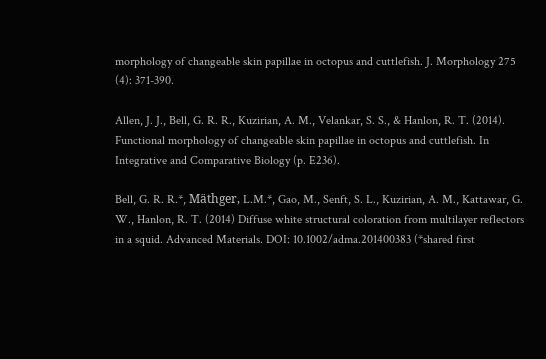morphology of changeable skin papillae in octopus and cuttlefish. J. Morphology 275 (4): 371-390.

Allen, J. J., Bell, G. R. R., Kuzirian, A. M., Velankar, S. S., & Hanlon, R. T. (2014). Functional morphology of changeable skin papillae in octopus and cuttlefish. In Integrative and Comparative Biology (p. E236).

Bell, G. R. R.*, Mäthger, L.M.*, Gao, M., Senft, S. L., Kuzirian, A. M., Kattawar, G. W., Hanlon, R. T. (2014) Diffuse white structural coloration from multilayer reflectors in a squid. Advanced Materials. DOI: 10.1002/adma.201400383 (*shared first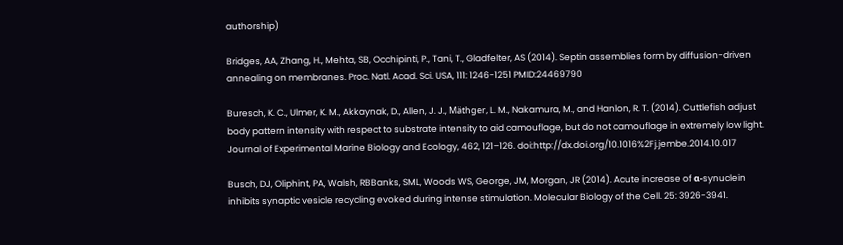authorship)

Bridges, AA, Zhang, H., Mehta, SB, Occhipinti, P., Tani, T., Gladfelter, AS (2014). Septin assemblies form by diffusion-driven annealing on membranes. Proc. Natl. Acad. Sci. USA, 111: 1246-1251 PMID:24469790

Buresch, K. C., Ulmer, K. M., Akkaynak, D., Allen, J. J., Mäthger, L. M., Nakamura, M., and Hanlon, R. T. (2014). Cuttlefish adjust body pattern intensity with respect to substrate intensity to aid camouflage, but do not camouflage in extremely low light. Journal of Experimental Marine Biology and Ecology, 462, 121–126. doi:http://dx.doi.org/10.1016%2Fj.jembe.2014.10.017

Busch, DJ, Oliphint, PA, Walsh, RBBanks, SML, Woods WS, George, JM, Morgan, JR (2014). Acute increase of α-synuclein inhibits synaptic vesicle recycling evoked during intense stimulation. Molecular Biology of the Cell. 25: 3926-3941.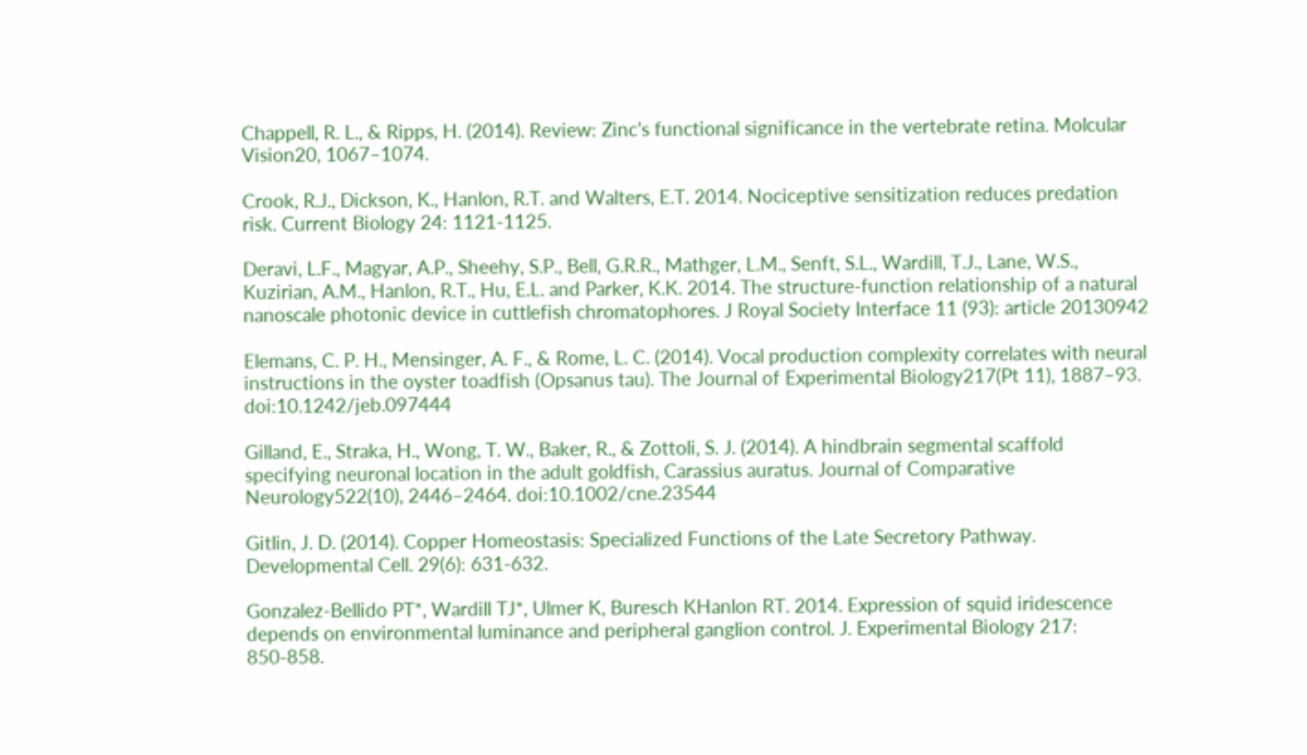Chappell, R. L., & Ripps, H. (2014). Review: Zinc’s functional significance in the vertebrate retina. Molcular Vision20, 1067–1074.

Crook, R.J., Dickson, K., Hanlon, R.T. and Walters, E.T. 2014. Nociceptive sensitization reduces predation risk. Current Biology 24: 1121-1125.

Deravi, L.F., Magyar, A.P., Sheehy, S.P., Bell, G.R.R., Mathger, L.M., Senft, S.L., Wardill, T.J., Lane, W.S., Kuzirian, A.M., Hanlon, R.T., Hu, E.L. and Parker, K.K. 2014. The structure-function relationship of a natural nanoscale photonic device in cuttlefish chromatophores. J Royal Society Interface 11 (93): article 20130942

Elemans, C. P. H., Mensinger, A. F., & Rome, L. C. (2014). Vocal production complexity correlates with neural instructions in the oyster toadfish (Opsanus tau). The Journal of Experimental Biology217(Pt 11), 1887–93. doi:10.1242/jeb.097444

Gilland, E., Straka, H., Wong, T. W., Baker, R., & Zottoli, S. J. (2014). A hindbrain segmental scaffold specifying neuronal location in the adult goldfish, Carassius auratus. Journal of Comparative Neurology522(10), 2446–2464. doi:10.1002/cne.23544

Gitlin, J. D. (2014). Copper Homeostasis: Specialized Functions of the Late Secretory Pathway. Developmental Cell. 29(6): 631-632.

Gonzalez-Bellido PT*, Wardill TJ*, Ulmer K, Buresch KHanlon RT. 2014. Expression of squid iridescence depends on environmental luminance and peripheral ganglion control. J. Experimental Biology 217: 850-858.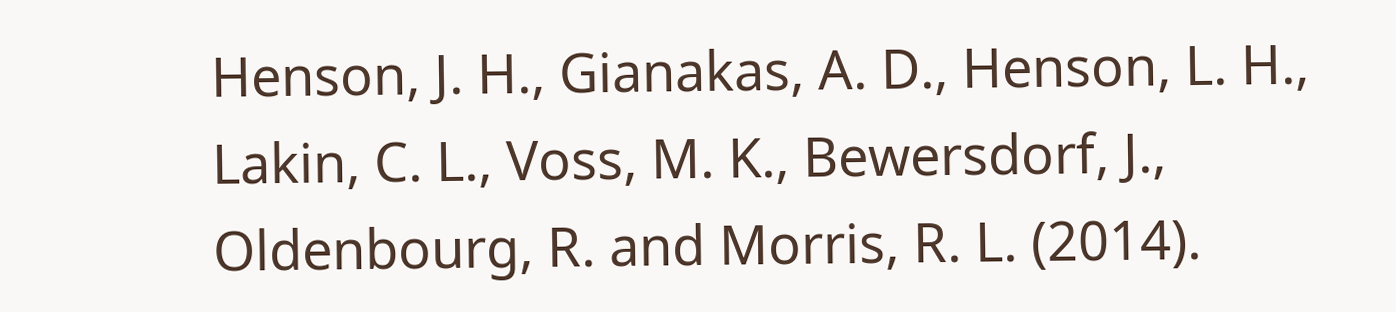Henson, J. H., Gianakas, A. D., Henson, L. H., Lakin, C. L., Voss, M. K., Bewersdorf, J., Oldenbourg, R. and Morris, R. L. (2014).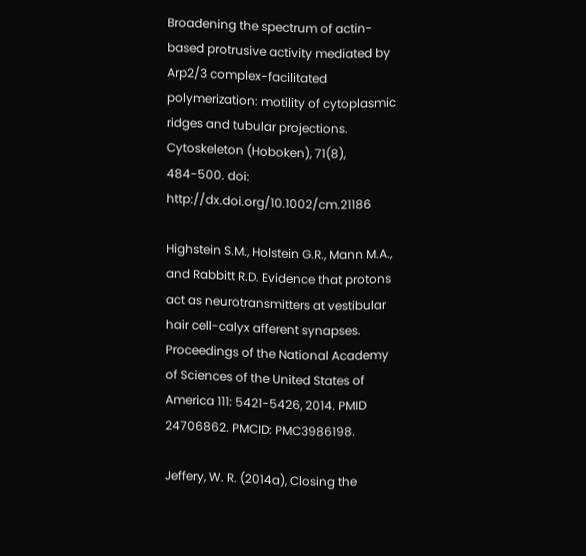Broadening the spectrum of actin-based protrusive activity mediated by Arp2/3 complex-facilitated polymerization: motility of cytoplasmic ridges and tubular projections. Cytoskeleton (Hoboken), 71(8), 484-500. doi: http://dx.doi.org/10.1002/cm.21186

Highstein S.M., Holstein G.R., Mann M.A., and Rabbitt R.D. Evidence that protons act as neurotransmitters at vestibular hair cell-calyx afferent synapses. Proceedings of the National Academy of Sciences of the United States of America 111: 5421-5426, 2014. PMID 24706862. PMCID: PMC3986198.

Jeffery, W. R. (2014a), Closing the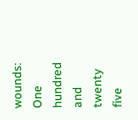wounds: One hundred and twenty five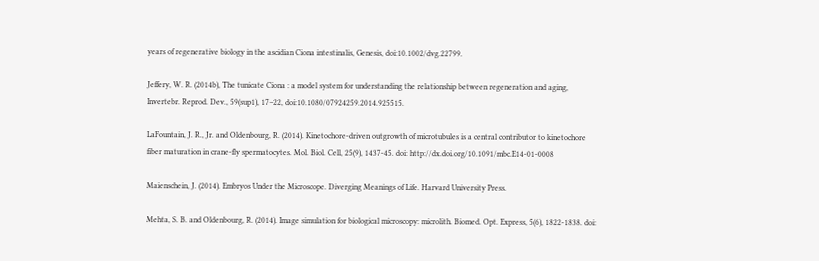years of regenerative biology in the ascidian Ciona intestinalis, Genesis, doi:10.1002/dvg.22799.

Jeffery, W. R. (2014b), The tunicate Ciona : a model system for understanding the relationship between regeneration and aging, Invertebr. Reprod. Dev., 59(sup1), 17–22, doi:10.1080/07924259.2014.925515.

LaFountain, J. R., Jr. and Oldenbourg, R. (2014). Kinetochore-driven outgrowth of microtubules is a central contributor to kinetochore fiber maturation in crane-fly spermatocytes. Mol. Biol. Cell, 25(9), 1437-45. doi: http://dx.doi.org/10.1091/mbc.E14-01-0008

Maienschein, J. (2014). Embryos Under the Microscope. Diverging Meanings of Life. Harvard University Press.

Mehta, S. B. and Oldenbourg, R. (2014). Image simulation for biological microscopy: microlith. Biomed. Opt. Express, 5(6), 1822-1838. doi: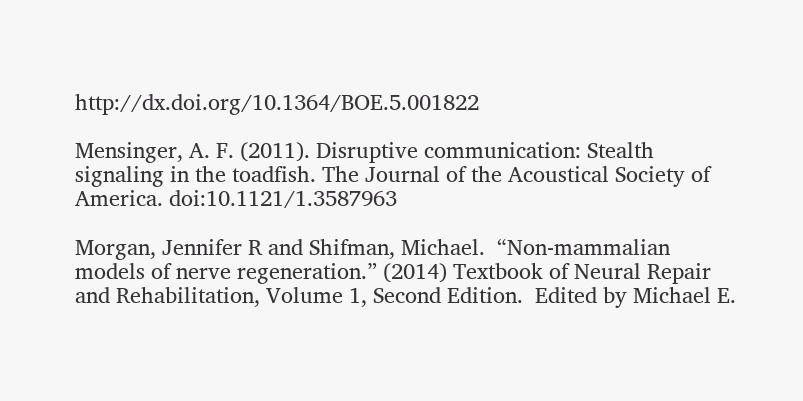http://dx.doi.org/10.1364/BOE.5.001822

Mensinger, A. F. (2011). Disruptive communication: Stealth signaling in the toadfish. The Journal of the Acoustical Society of America. doi:10.1121/1.3587963

Morgan, Jennifer R and Shifman, Michael.  “Non-mammalian models of nerve regeneration.” (2014) Textbook of Neural Repair and Rehabilitation, Volume 1, Second Edition.  Edited by Michael E.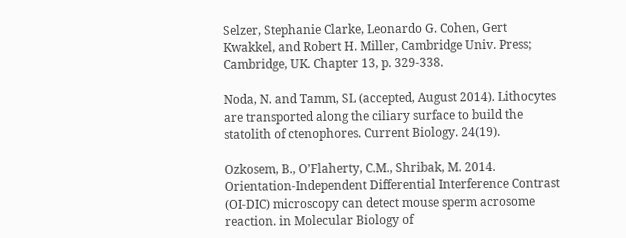Selzer, Stephanie Clarke, Leonardo G. Cohen, Gert Kwakkel, and Robert H. Miller, Cambridge Univ. Press; Cambridge, UK. Chapter 13, p. 329-338.

Noda, N. and Tamm, SL (accepted, August 2014). Lithocytes are transported along the ciliary surface to build the statolith of ctenophores. Current Biology. 24(19).

Ozkosem, B., O’Flaherty, C.M., Shribak, M. 2014. Orientation-Independent Differential Interference Contrast (OI-DIC) microscopy can detect mouse sperm acrosome reaction. in Molecular Biology of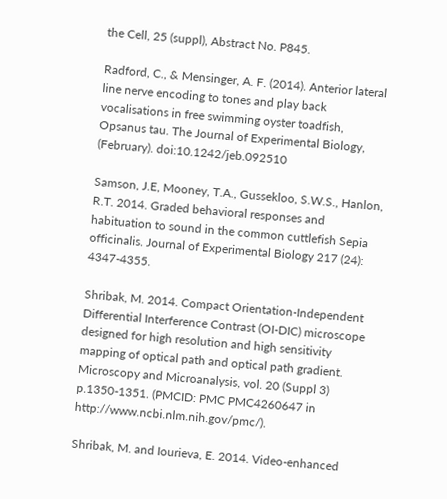the Cell, 25 (suppl), Abstract No. P845.

Radford, C., & Mensinger, A. F. (2014). Anterior lateral line nerve encoding to tones and play back vocalisations in free swimming oyster toadfish, Opsanus tau. The Journal of Experimental Biology, (February). doi:10.1242/jeb.092510

Samson, J.E, Mooney, T.A., Gussekloo, S.W.S., Hanlon, R.T. 2014. Graded behavioral responses and habituation to sound in the common cuttlefish Sepia officinalis. Journal of Experimental Biology 217 (24): 4347-4355.

Shribak, M. 2014. Compact Orientation-Independent Differential Interference Contrast (OI-DIC) microscope designed for high resolution and high sensitivity mapping of optical path and optical path gradient. Microscopy and Microanalysis, vol. 20 (Suppl 3) p.1350-1351. (PMCID: PMC PMC4260647 in http://www.ncbi.nlm.nih.gov/pmc/).

Shribak, M. and Iourieva, E. 2014. Video-enhanced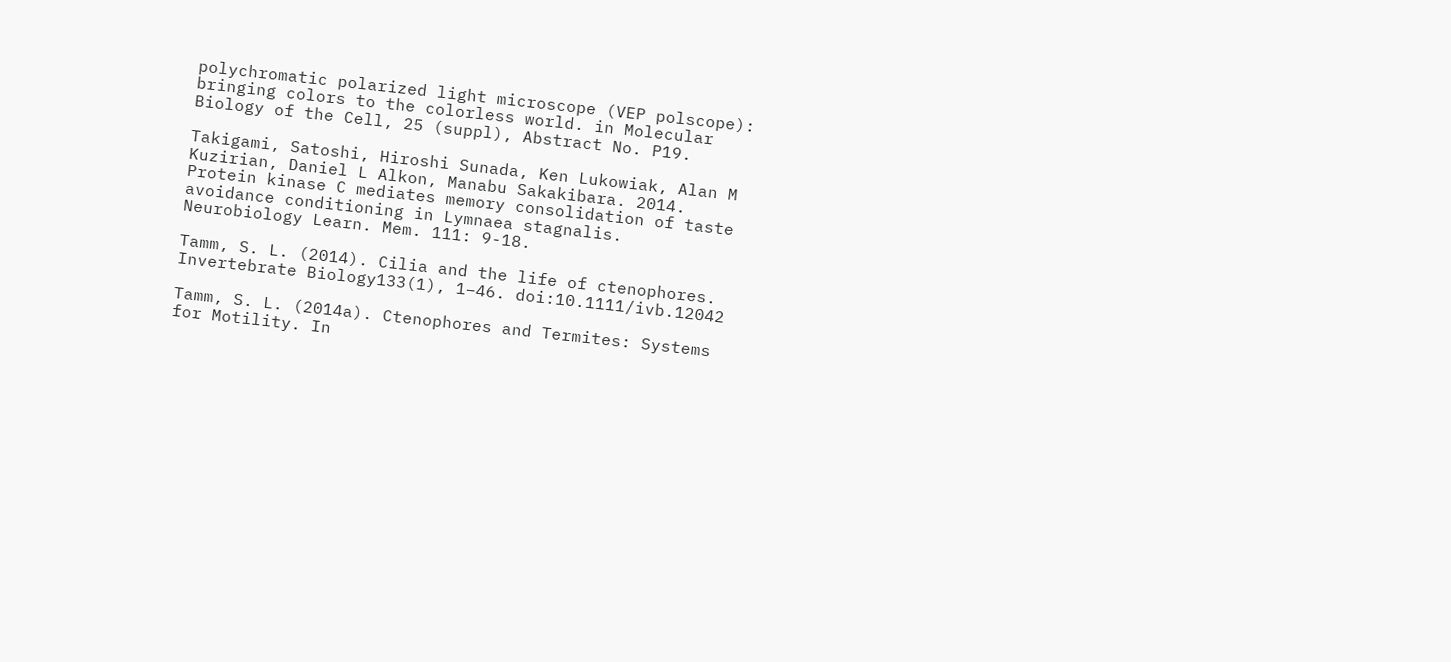polychromatic polarized light microscope (VEP polscope): bringing colors to the colorless world. in Molecular Biology of the Cell, 25 (suppl), Abstract No. P19.

Takigami, Satoshi, Hiroshi Sunada, Ken Lukowiak, Alan M Kuzirian, Daniel L Alkon, Manabu Sakakibara. 2014. Protein kinase C mediates memory consolidation of taste avoidance conditioning in Lymnaea stagnalis. Neurobiology Learn. Mem. 111: 9-18.

Tamm, S. L. (2014). Cilia and the life of ctenophores. Invertebrate Biology133(1), 1–46. doi:10.1111/ivb.12042

Tamm, S. L. (2014a). Ctenophores and Termites: Systems for Motility. In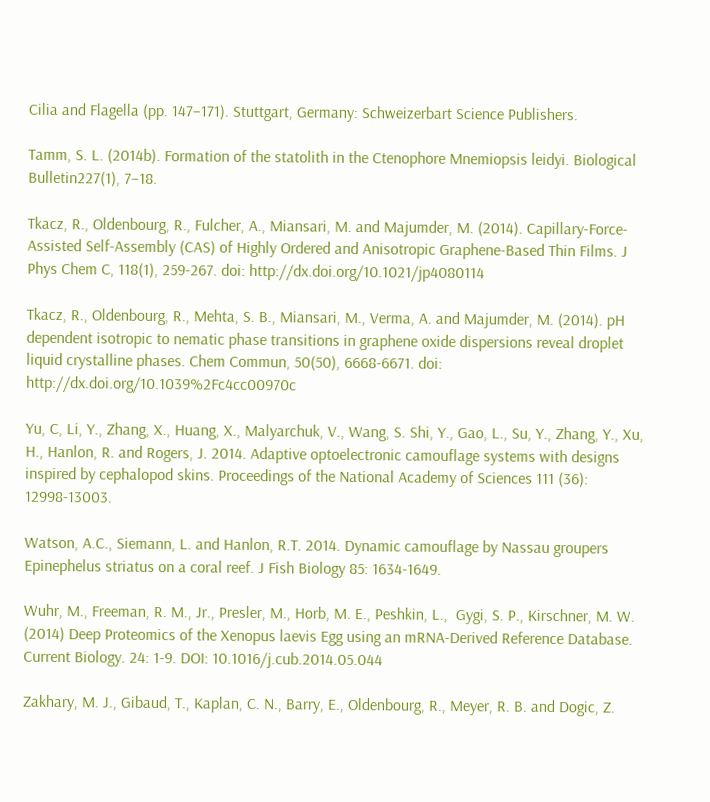Cilia and Flagella (pp. 147–171). Stuttgart, Germany: Schweizerbart Science Publishers.

Tamm, S. L. (2014b). Formation of the statolith in the Ctenophore Mnemiopsis leidyi. Biological Bulletin227(1), 7–18.

Tkacz, R., Oldenbourg, R., Fulcher, A., Miansari, M. and Majumder, M. (2014). Capillary-Force-Assisted Self-Assembly (CAS) of Highly Ordered and Anisotropic Graphene-Based Thin Films. J Phys Chem C, 118(1), 259-267. doi: http://dx.doi.org/10.1021/jp4080114

Tkacz, R., Oldenbourg, R., Mehta, S. B., Miansari, M., Verma, A. and Majumder, M. (2014). pH dependent isotropic to nematic phase transitions in graphene oxide dispersions reveal droplet liquid crystalline phases. Chem Commun, 50(50), 6668-6671. doi: http://dx.doi.org/10.1039%2Fc4cc00970c

Yu, C, Li, Y., Zhang, X., Huang, X., Malyarchuk, V., Wang, S. Shi, Y., Gao, L., Su, Y., Zhang, Y., Xu, H., Hanlon, R. and Rogers, J. 2014. Adaptive optoelectronic camouflage systems with designs inspired by cephalopod skins. Proceedings of the National Academy of Sciences 111 (36): 12998-13003.

Watson, A.C., Siemann, L. and Hanlon, R.T. 2014. Dynamic camouflage by Nassau groupers Epinephelus striatus on a coral reef. J Fish Biology 85: 1634-1649.

Wuhr, M., Freeman, R. M., Jr., Presler, M., Horb, M. E., Peshkin, L.,  Gygi, S. P., Kirschner, M. W. (2014) Deep Proteomics of the Xenopus laevis Egg using an mRNA-Derived Reference Database. Current Biology. 24: 1-9. DOI: 10.1016/j.cub.2014.05.044

Zakhary, M. J., Gibaud, T., Kaplan, C. N., Barry, E., Oldenbourg, R., Meyer, R. B. and Dogic, Z.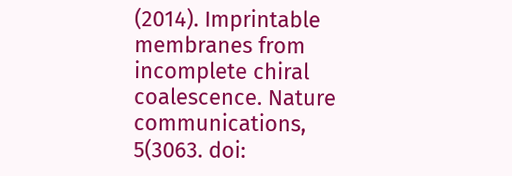(2014). Imprintable membranes from incomplete chiral coalescence. Nature communications, 5(3063. doi: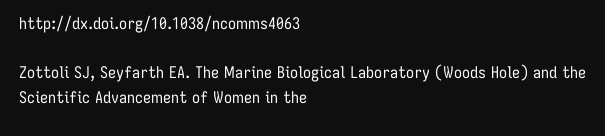http://dx.doi.org/10.1038/ncomms4063

Zottoli SJ, Seyfarth EA. The Marine Biological Laboratory (Woods Hole) and the Scientific Advancement of Women in the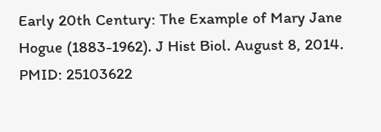Early 20th Century: The Example of Mary Jane Hogue (1883-1962). J Hist Biol. August 8, 2014. PMID: 25103622